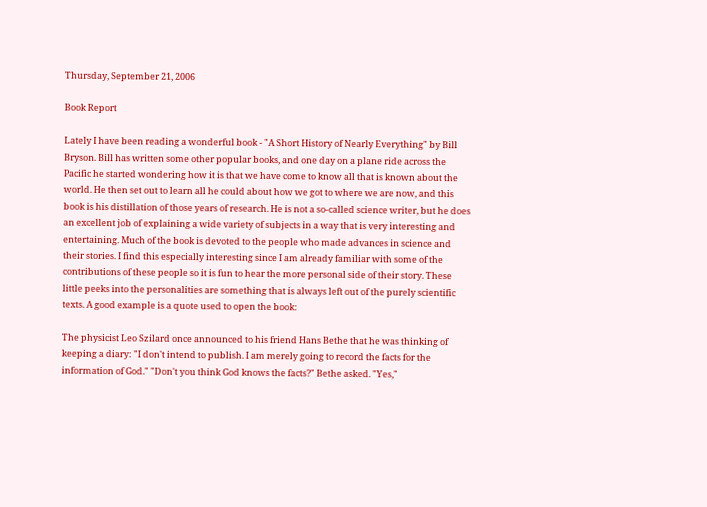Thursday, September 21, 2006

Book Report

Lately I have been reading a wonderful book - "A Short History of Nearly Everything" by Bill Bryson. Bill has written some other popular books, and one day on a plane ride across the Pacific he started wondering how it is that we have come to know all that is known about the world. He then set out to learn all he could about how we got to where we are now, and this book is his distillation of those years of research. He is not a so-called science writer, but he does an excellent job of explaining a wide variety of subjects in a way that is very interesting and entertaining. Much of the book is devoted to the people who made advances in science and their stories. I find this especially interesting since I am already familiar with some of the contributions of these people so it is fun to hear the more personal side of their story. These little peeks into the personalities are something that is always left out of the purely scientific texts. A good example is a quote used to open the book:

The physicist Leo Szilard once announced to his friend Hans Bethe that he was thinking of keeping a diary: "I don't intend to publish. I am merely going to record the facts for the information of God." "Don't you think God knows the facts?" Bethe asked. "Yes,"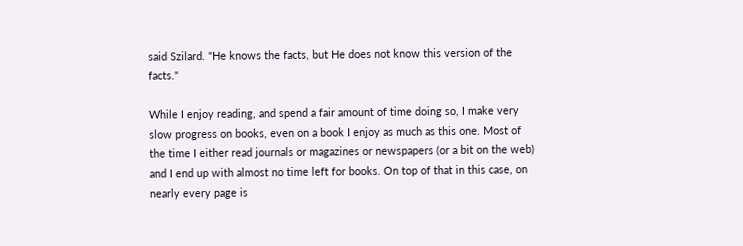said Szilard. "He knows the facts, but He does not know this version of the facts."

While I enjoy reading, and spend a fair amount of time doing so, I make very slow progress on books, even on a book I enjoy as much as this one. Most of the time I either read journals or magazines or newspapers (or a bit on the web) and I end up with almost no time left for books. On top of that in this case, on nearly every page is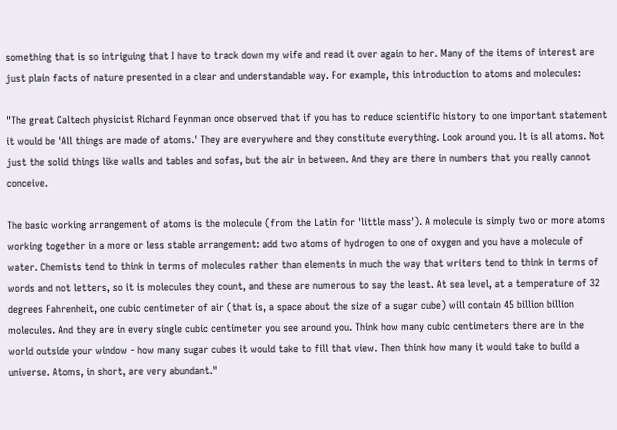something that is so intriguing that I have to track down my wife and read it over again to her. Many of the items of interest are just plain facts of nature presented in a clear and understandable way. For example, this introduction to atoms and molecules:

"The great Caltech physicist Richard Feynman once observed that if you has to reduce scientific history to one important statement it would be 'All things are made of atoms.' They are everywhere and they constitute everything. Look around you. It is all atoms. Not just the solid things like walls and tables and sofas, but the air in between. And they are there in numbers that you really cannot conceive.

The basic working arrangement of atoms is the molecule (from the Latin for 'little mass'). A molecule is simply two or more atoms working together in a more or less stable arrangement: add two atoms of hydrogen to one of oxygen and you have a molecule of water. Chemists tend to think in terms of molecules rather than elements in much the way that writers tend to think in terms of words and not letters, so it is molecules they count, and these are numerous to say the least. At sea level, at a temperature of 32 degrees Fahrenheit, one cubic centimeter of air (that is, a space about the size of a sugar cube) will contain 45 billion billion molecules. And they are in every single cubic centimeter you see around you. Think how many cubic centimeters there are in the world outside your window - how many sugar cubes it would take to fill that view. Then think how many it would take to build a universe. Atoms, in short, are very abundant."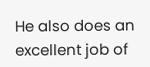He also does an excellent job of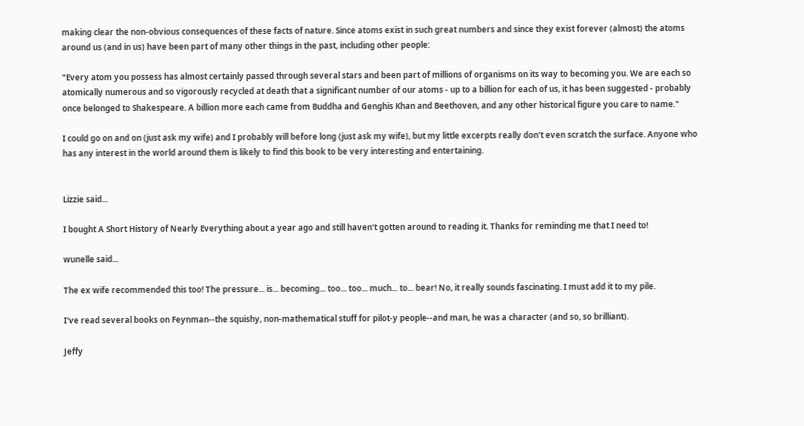making clear the non-obvious consequences of these facts of nature. Since atoms exist in such great numbers and since they exist forever (almost) the atoms around us (and in us) have been part of many other things in the past, including other people:

"Every atom you possess has almost certainly passed through several stars and been part of millions of organisms on its way to becoming you. We are each so atomically numerous and so vigorously recycled at death that a significant number of our atoms - up to a billion for each of us, it has been suggested - probably once belonged to Shakespeare. A billion more each came from Buddha and Genghis Khan and Beethoven, and any other historical figure you care to name."

I could go on and on (just ask my wife) and I probably will before long (just ask my wife), but my little excerpts really don't even scratch the surface. Anyone who has any interest in the world around them is likely to find this book to be very interesting and entertaining.


Lizzie said...

I bought A Short History of Nearly Everything about a year ago and still haven't gotten around to reading it. Thanks for reminding me that I need to!

wunelle said...

The ex wife recommended this too! The pressure... is... becoming... too... too... much... to... bear! No, it really sounds fascinating. I must add it to my pile.

I've read several books on Feynman--the squishy, non-mathematical stuff for pilot-y people--and man, he was a character (and so, so brilliant).

Jeffy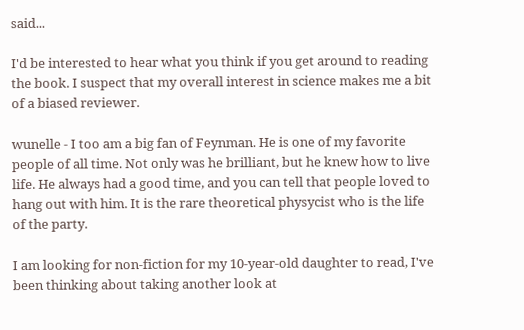said...

I'd be interested to hear what you think if you get around to reading the book. I suspect that my overall interest in science makes me a bit of a biased reviewer.

wunelle - I too am a big fan of Feynman. He is one of my favorite people of all time. Not only was he brilliant, but he knew how to live life. He always had a good time, and you can tell that people loved to hang out with him. It is the rare theoretical physycist who is the life of the party.

I am looking for non-fiction for my 10-year-old daughter to read, I've been thinking about taking another look at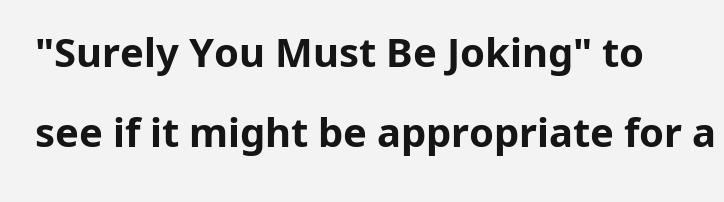"Surely You Must Be Joking" to see if it might be appropriate for a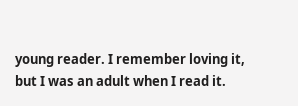young reader. I remember loving it, but I was an adult when I read it.